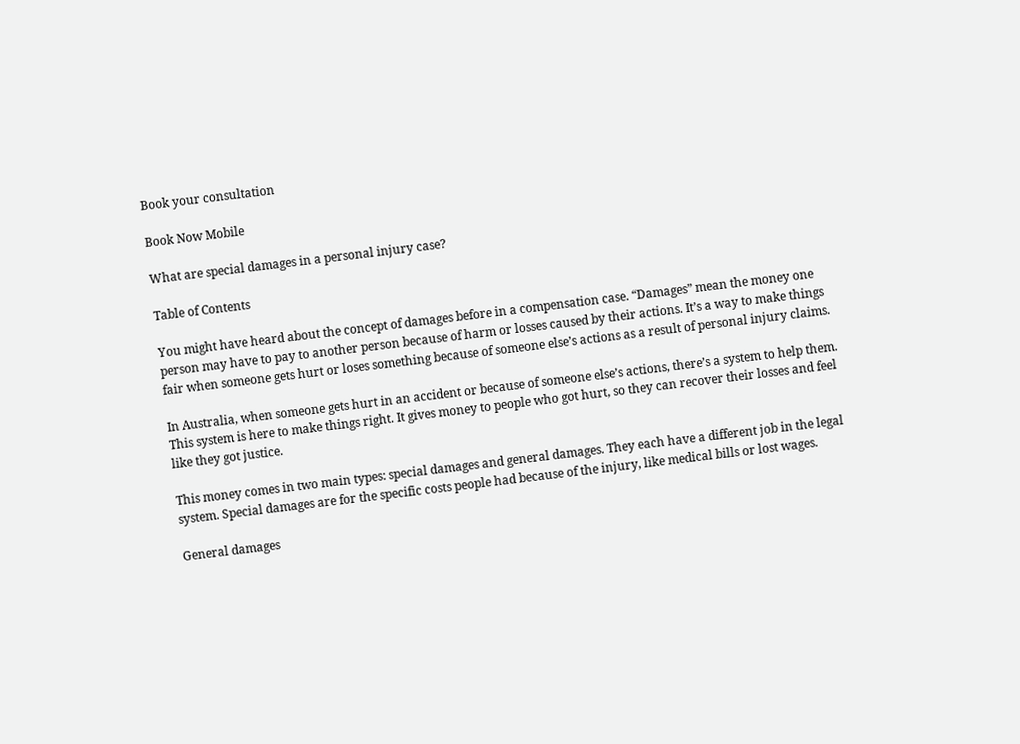Book your consultation

Book Now Mobile

What are special damages in a personal injury case?

Table of Contents

You might have heard about the concept of damages before in a compensation case. “Damages” mean the money one person may have to pay to another person because of harm or losses caused by their actions. It’s a way to make things fair when someone gets hurt or loses something because of someone else’s actions as a result of personal injury claims.

In Australia, when someone gets hurt in an accident or because of someone else’s actions, there’s a system to help them. This system is here to make things right. It gives money to people who got hurt, so they can recover their losses and feel like they got justice.

This money comes in two main types: special damages and general damages. They each have a different job in the legal system. Special damages are for the specific costs people had because of the injury, like medical bills or lost wages.

General damages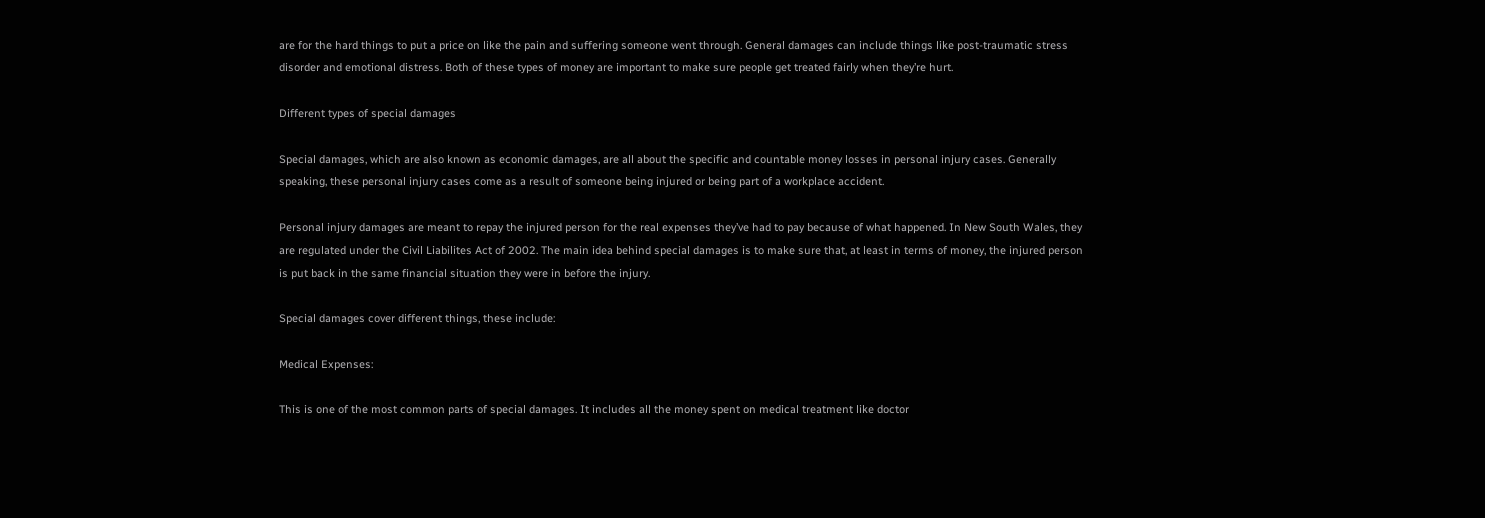are for the hard things to put a price on like the pain and suffering someone went through. General damages can include things like post-traumatic stress disorder and emotional distress. Both of these types of money are important to make sure people get treated fairly when they’re hurt.

Different types of special damages

Special damages, which are also known as economic damages, are all about the specific and countable money losses in personal injury cases. Generally speaking, these personal injury cases come as a result of someone being injured or being part of a workplace accident.

Personal injury damages are meant to repay the injured person for the real expenses they’ve had to pay because of what happened. In New South Wales, they are regulated under the Civil Liabilites Act of 2002. The main idea behind special damages is to make sure that, at least in terms of money, the injured person is put back in the same financial situation they were in before the injury.

Special damages cover different things, these include:

Medical Expenses:

This is one of the most common parts of special damages. It includes all the money spent on medical treatment like doctor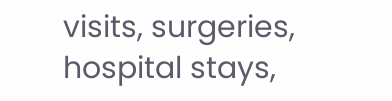visits, surgeries, hospital stays,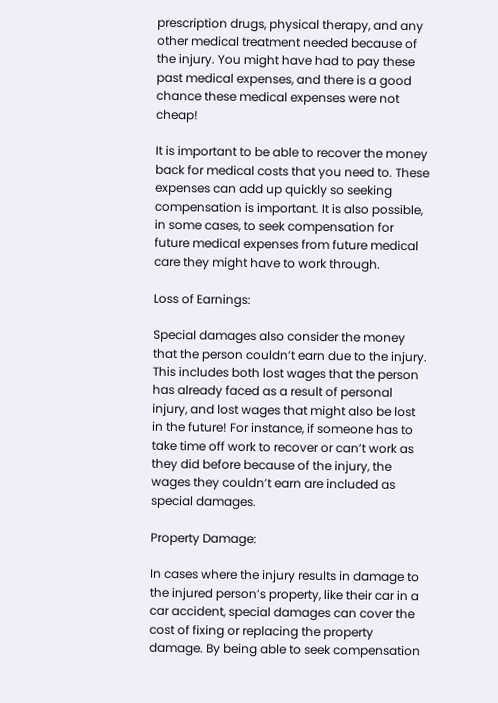prescription drugs, physical therapy, and any other medical treatment needed because of the injury. You might have had to pay these past medical expenses, and there is a good chance these medical expenses were not cheap!

It is important to be able to recover the money back for medical costs that you need to. These expenses can add up quickly so seeking compensation is important. It is also possible, in some cases, to seek compensation for future medical expenses from future medical care they might have to work through.

Loss of Earnings:

Special damages also consider the money that the person couldn’t earn due to the injury. This includes both lost wages that the person has already faced as a result of personal injury, and lost wages that might also be lost in the future! For instance, if someone has to take time off work to recover or can’t work as they did before because of the injury, the wages they couldn’t earn are included as special damages.

Property Damage:

In cases where the injury results in damage to the injured person’s property, like their car in a car accident, special damages can cover the cost of fixing or replacing the property damage. By being able to seek compensation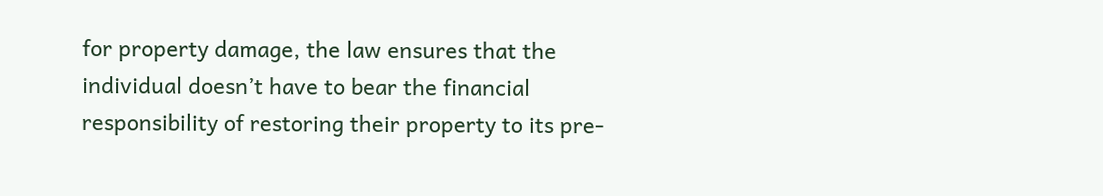for property damage, the law ensures that the individual doesn’t have to bear the financial responsibility of restoring their property to its pre-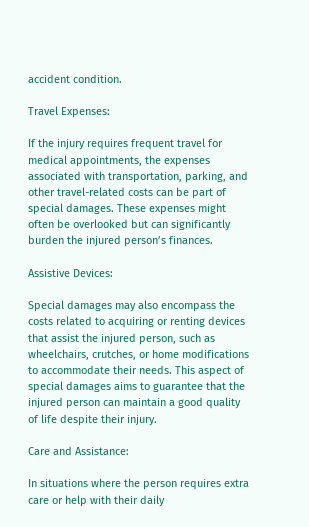accident condition.

Travel Expenses:

If the injury requires frequent travel for medical appointments, the expenses associated with transportation, parking, and other travel-related costs can be part of special damages. These expenses might often be overlooked but can significantly burden the injured person’s finances.

Assistive Devices:

Special damages may also encompass the costs related to acquiring or renting devices that assist the injured person, such as wheelchairs, crutches, or home modifications to accommodate their needs. This aspect of special damages aims to guarantee that the injured person can maintain a good quality of life despite their injury.

Care and Assistance:

In situations where the person requires extra care or help with their daily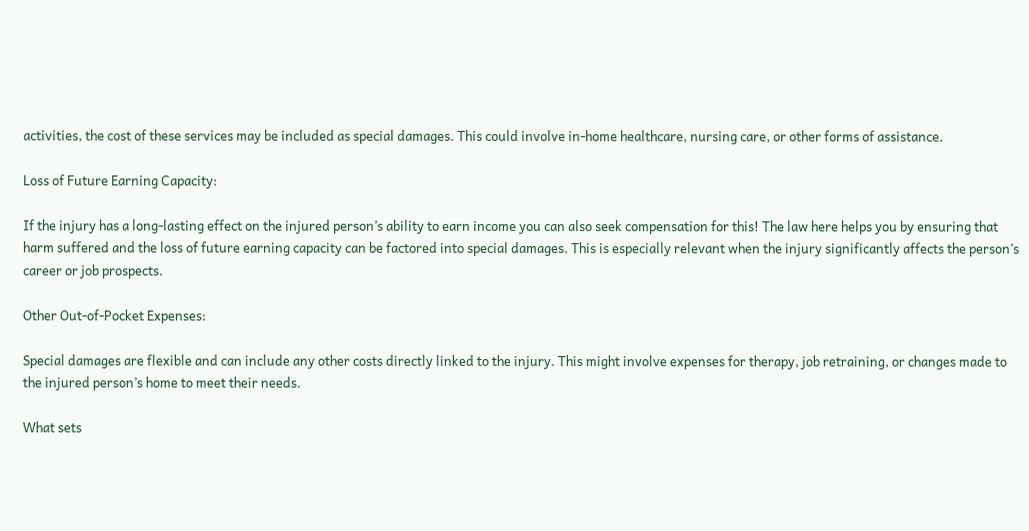activities, the cost of these services may be included as special damages. This could involve in-home healthcare, nursing care, or other forms of assistance.

Loss of Future Earning Capacity:

If the injury has a long-lasting effect on the injured person’s ability to earn income you can also seek compensation for this! The law here helps you by ensuring that harm suffered and the loss of future earning capacity can be factored into special damages. This is especially relevant when the injury significantly affects the person’s career or job prospects.

Other Out-of-Pocket Expenses:

Special damages are flexible and can include any other costs directly linked to the injury. This might involve expenses for therapy, job retraining, or changes made to the injured person’s home to meet their needs.

What sets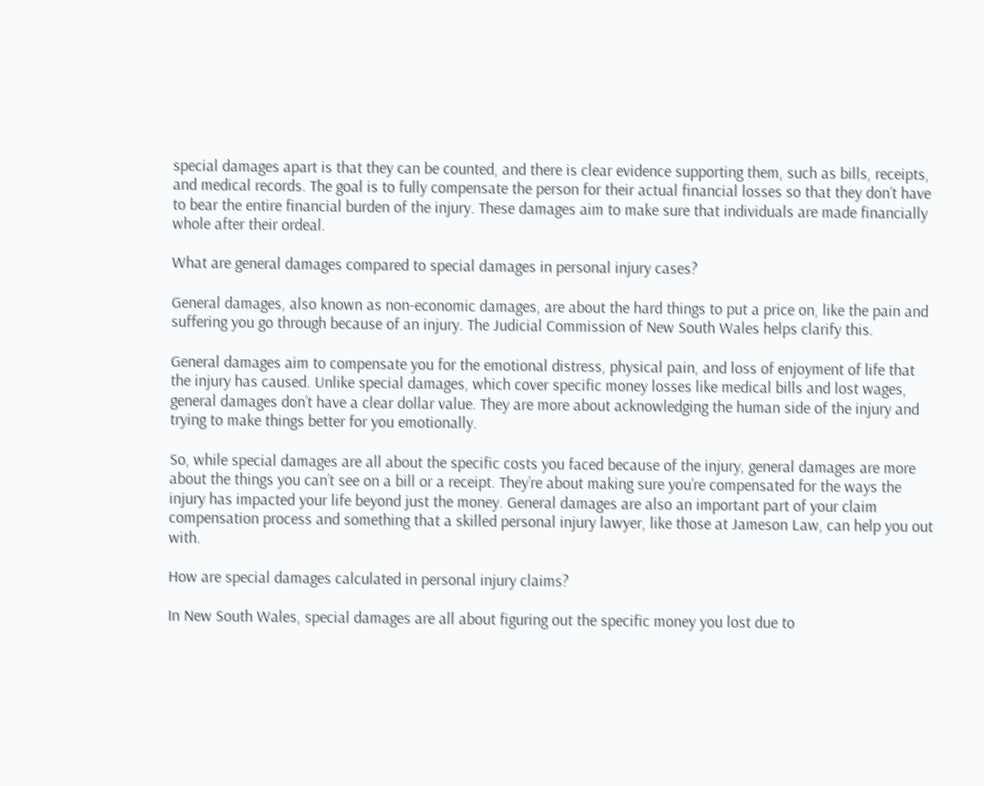special damages apart is that they can be counted, and there is clear evidence supporting them, such as bills, receipts, and medical records. The goal is to fully compensate the person for their actual financial losses so that they don’t have to bear the entire financial burden of the injury. These damages aim to make sure that individuals are made financially whole after their ordeal.

What are general damages compared to special damages in personal injury cases?

General damages, also known as non-economic damages, are about the hard things to put a price on, like the pain and suffering you go through because of an injury. The Judicial Commission of New South Wales helps clarify this.

General damages aim to compensate you for the emotional distress, physical pain, and loss of enjoyment of life that the injury has caused. Unlike special damages, which cover specific money losses like medical bills and lost wages, general damages don’t have a clear dollar value. They are more about acknowledging the human side of the injury and trying to make things better for you emotionally.

So, while special damages are all about the specific costs you faced because of the injury, general damages are more about the things you can’t see on a bill or a receipt. They’re about making sure you’re compensated for the ways the injury has impacted your life beyond just the money. General damages are also an important part of your claim compensation process and something that a skilled personal injury lawyer, like those at Jameson Law, can help you out with.

How are special damages calculated in personal injury claims?

In New South Wales, special damages are all about figuring out the specific money you lost due to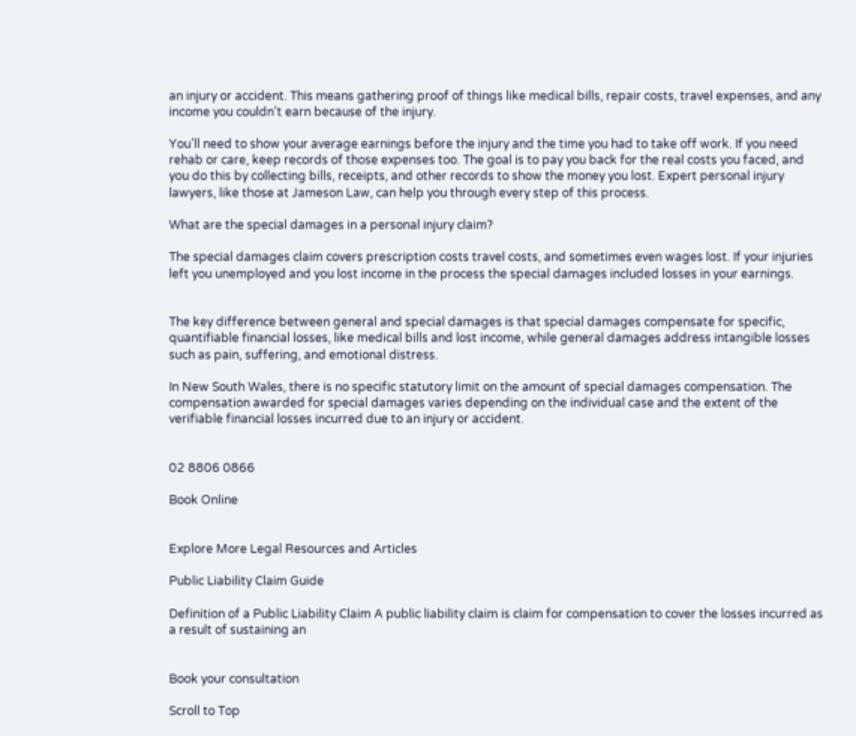an injury or accident. This means gathering proof of things like medical bills, repair costs, travel expenses, and any income you couldn’t earn because of the injury.

You’ll need to show your average earnings before the injury and the time you had to take off work. If you need rehab or care, keep records of those expenses too. The goal is to pay you back for the real costs you faced, and you do this by collecting bills, receipts, and other records to show the money you lost. Expert personal injury lawyers, like those at Jameson Law, can help you through every step of this process.

What are the special damages in a personal injury claim?

The special damages claim covers prescription costs travel costs, and sometimes even wages lost. If your injuries left you unemployed and you lost income in the process the special damages included losses in your earnings.


The key difference between general and special damages is that special damages compensate for specific, quantifiable financial losses, like medical bills and lost income, while general damages address intangible losses such as pain, suffering, and emotional distress.

In New South Wales, there is no specific statutory limit on the amount of special damages compensation. The compensation awarded for special damages varies depending on the individual case and the extent of the verifiable financial losses incurred due to an injury or accident.


02 8806 0866

Book Online


Explore More Legal Resources and Articles

Public Liability Claim Guide

Definition of a Public Liability Claim A public liability claim is claim for compensation to cover the losses incurred as a result of sustaining an


Book your consultation

Scroll to Top